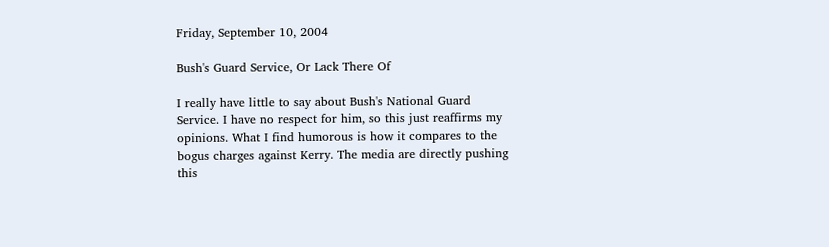Friday, September 10, 2004

Bush's Guard Service, Or Lack There Of

I really have little to say about Bush's National Guard Service. I have no respect for him, so this just reaffirms my opinions. What I find humorous is how it compares to the bogus charges against Kerry. The media are directly pushing this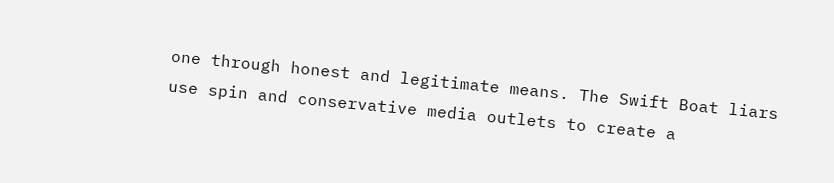one through honest and legitimate means. The Swift Boat liars use spin and conservative media outlets to create a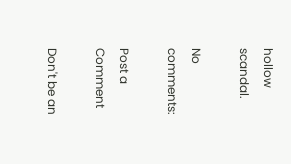hollow scandal.

No comments:

Post a Comment

Don't be an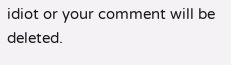idiot or your comment will be deleted.